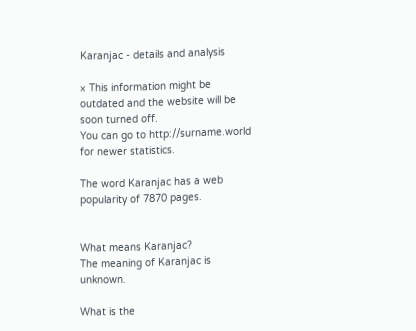Karanjac - details and analysis

× This information might be outdated and the website will be soon turned off.
You can go to http://surname.world for newer statistics.

The word Karanjac has a web popularity of 7870 pages.


What means Karanjac?
The meaning of Karanjac is unknown.

What is the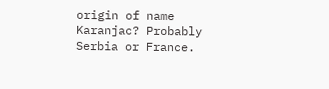origin of name Karanjac? Probably Serbia or France.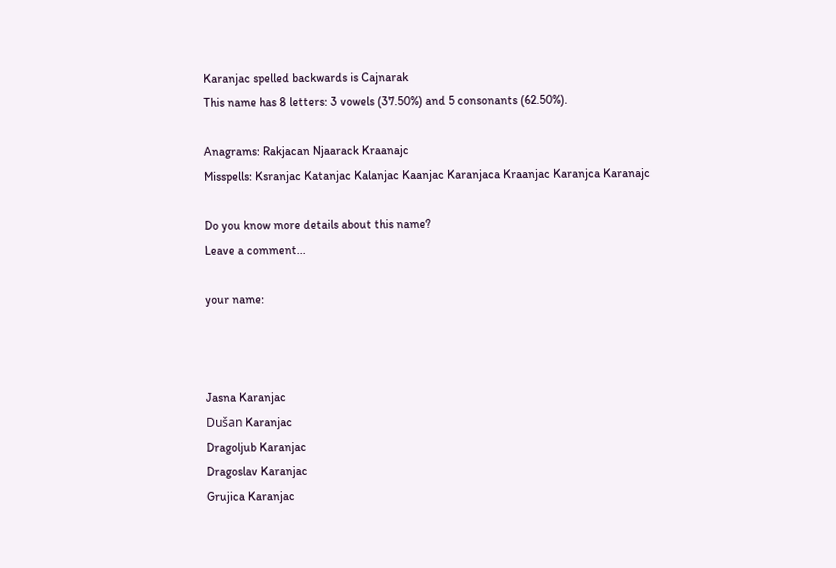Karanjac spelled backwards is Cajnarak
This name has 8 letters: 3 vowels (37.50%) and 5 consonants (62.50%).

Anagrams: Rakjacan Njaarack Kraanajc
Misspells: Ksranjac Katanjac Kalanjac Kaanjac Karanjaca Kraanjac Karanjca Karanajc

Do you know more details about this name?
Leave a comment...

your name:



Jasna Karanjac
Dušan Karanjac
Dragoljub Karanjac
Dragoslav Karanjac
Grujica Karanjac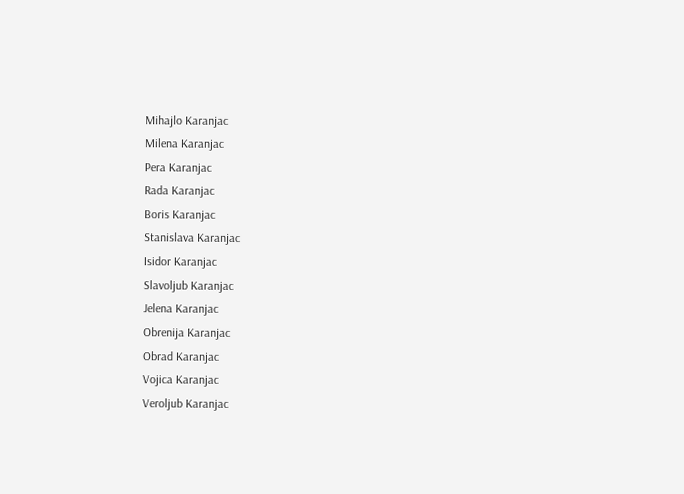Mihajlo Karanjac
Milena Karanjac
Pera Karanjac
Rada Karanjac
Boris Karanjac
Stanislava Karanjac
Isidor Karanjac
Slavoljub Karanjac
Jelena Karanjac
Obrenija Karanjac
Obrad Karanjac
Vojica Karanjac
Veroljub Karanjac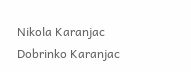Nikola Karanjac
Dobrinko Karanjac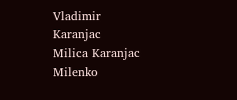Vladimir Karanjac
Milica Karanjac
Milenko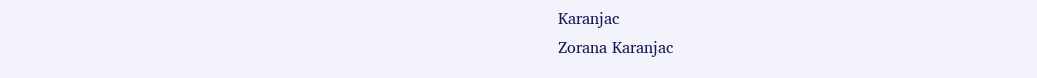Karanjac
Zorana Karanjac